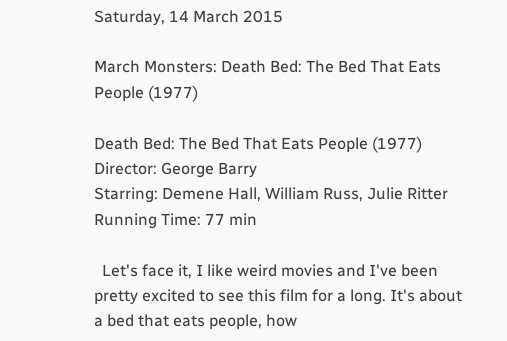Saturday, 14 March 2015

March Monsters: Death Bed: The Bed That Eats People (1977)

Death Bed: The Bed That Eats People (1977)
Director: George Barry
Starring: Demene Hall, William Russ, Julie Ritter
Running Time: 77 min

  Let's face it, I like weird movies and I've been pretty excited to see this film for a long. It's about a bed that eats people, how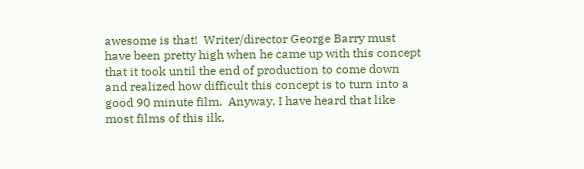awesome is that!  Writer/director George Barry must have been pretty high when he came up with this concept that it took until the end of production to come down and realized how difficult this concept is to turn into a good 90 minute film.  Anyway, I have heard that like most films of this ilk,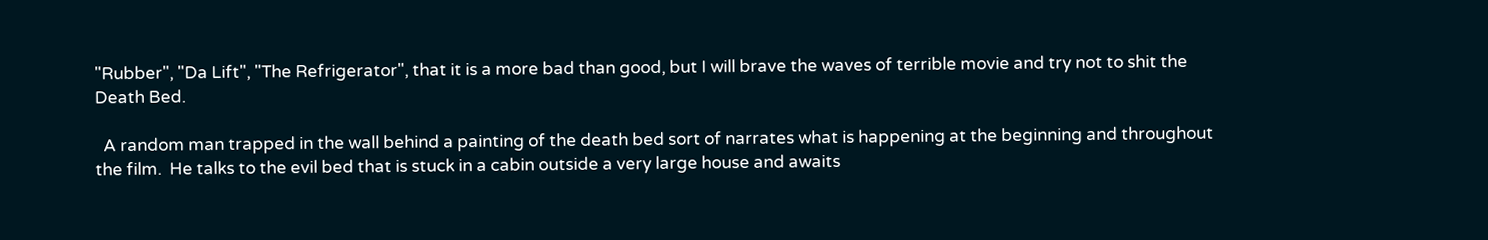"Rubber", "Da Lift", "The Refrigerator", that it is a more bad than good, but I will brave the waves of terrible movie and try not to shit the Death Bed.

  A random man trapped in the wall behind a painting of the death bed sort of narrates what is happening at the beginning and throughout the film.  He talks to the evil bed that is stuck in a cabin outside a very large house and awaits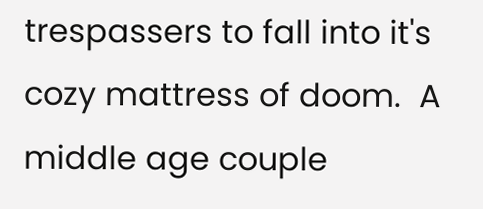trespassers to fall into it's cozy mattress of doom.  A middle age couple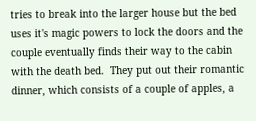tries to break into the larger house but the bed uses it's magic powers to lock the doors and the couple eventually finds their way to the cabin with the death bed.  They put out their romantic dinner, which consists of a couple of apples, a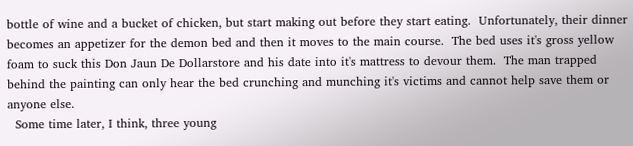bottle of wine and a bucket of chicken, but start making out before they start eating.  Unfortunately, their dinner becomes an appetizer for the demon bed and then it moves to the main course.  The bed uses it's gross yellow foam to suck this Don Jaun De Dollarstore and his date into it's mattress to devour them.  The man trapped behind the painting can only hear the bed crunching and munching it's victims and cannot help save them or anyone else.
  Some time later, I think, three young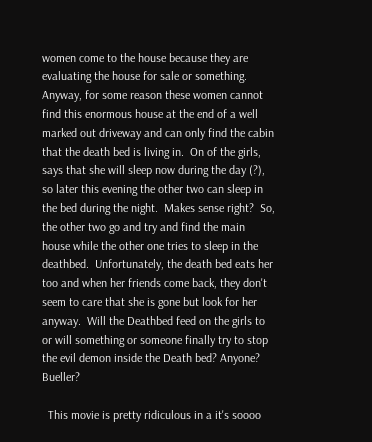women come to the house because they are evaluating the house for sale or something.  Anyway, for some reason these women cannot find this enormous house at the end of a well marked out driveway and can only find the cabin that the death bed is living in.  On of the girls, says that she will sleep now during the day (?), so later this evening the other two can sleep in the bed during the night.  Makes sense right?  So, the other two go and try and find the main house while the other one tries to sleep in the deathbed.  Unfortunately, the death bed eats her too and when her friends come back, they don't seem to care that she is gone but look for her anyway.  Will the Deathbed feed on the girls to or will something or someone finally try to stop the evil demon inside the Death bed? Anyone? Bueller?

  This movie is pretty ridiculous in a it's soooo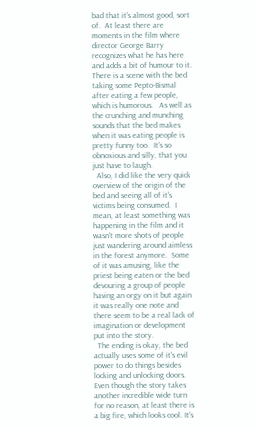bad that it's almost good, sort of.  At least there are moments in the film where director George Barry recognizes what he has here and adds a bit of humour to it.  There is a scene with the bed taking some Pepto-Bismal after eating a few people, which is humorous.   As well as the crunching and munching sounds that the bed makes when it was eating people is pretty funny too.  It's so obnoxious and silly, that you just have to laugh.
  Also, I did like the very quick overview of the origin of the bed and seeing all of it's victims being consumed.  I mean, at least something was happening in the film and it wasn't more shots of people just wandering around aimless in the forest anymore.  Some of it was amusing, like the priest being eaten or the bed devouring a group of people having an orgy on it but again it was really one note and there seem to be a real lack of imagination or development put into the story.
  The ending is okay, the bed actually uses some of it's evil power to do things besides locking and unlocking doors.  Even though the story takes another incredible wide turn for no reason, at least there is a big fire, which looks cool. It's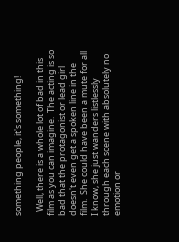something people, it's something!

  Well, there is a whole lot of bad in this film as you can imagine.  The acting is so bad that the protagonist or lead girl doesn't even get a spoken line in the film.  She could have been a mute for all I know, she just wanders listlessly through each scene with absolutely no emotion or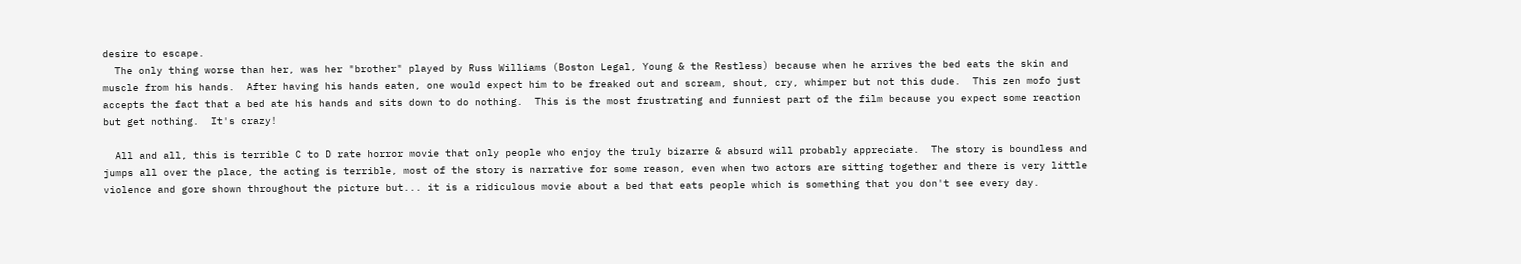desire to escape.
  The only thing worse than her, was her "brother" played by Russ Williams (Boston Legal, Young & the Restless) because when he arrives the bed eats the skin and muscle from his hands.  After having his hands eaten, one would expect him to be freaked out and scream, shout, cry, whimper but not this dude.  This zen mofo just accepts the fact that a bed ate his hands and sits down to do nothing.  This is the most frustrating and funniest part of the film because you expect some reaction but get nothing.  It's crazy!

  All and all, this is terrible C to D rate horror movie that only people who enjoy the truly bizarre & absurd will probably appreciate.  The story is boundless and jumps all over the place, the acting is terrible, most of the story is narrative for some reason, even when two actors are sitting together and there is very little violence and gore shown throughout the picture but... it is a ridiculous movie about a bed that eats people which is something that you don't see every day.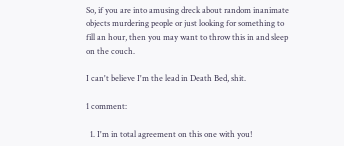So, if you are into amusing dreck about random inanimate objects murdering people or just looking for something to fill an hour, then you may want to throw this in and sleep on the couch.

I can't believe I'm the lead in Death Bed, shit.

1 comment:

  1. I'm in total agreement on this one with you!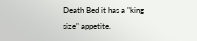Death Bed it has a "king size" appetite.